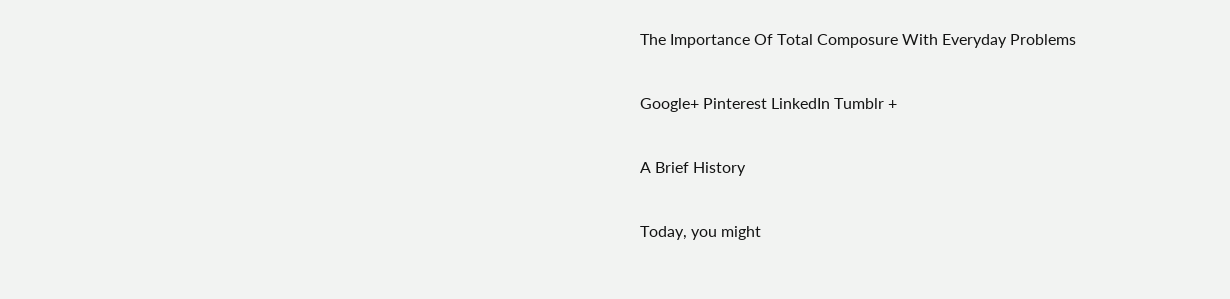The Importance Of Total Composure With Everyday Problems

Google+ Pinterest LinkedIn Tumblr +

A Brief History

Today, you might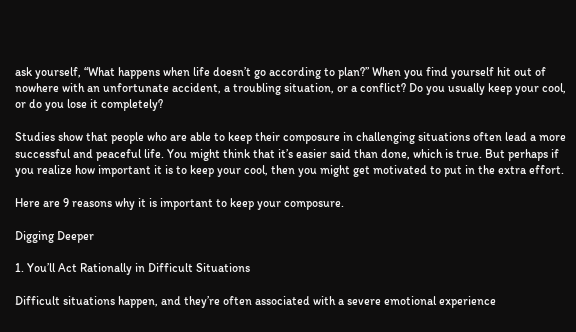ask yourself, “What happens when life doesn’t go according to plan?” When you find yourself hit out of nowhere with an unfortunate accident, a troubling situation, or a conflict? Do you usually keep your cool, or do you lose it completely?

Studies show that people who are able to keep their composure in challenging situations often lead a more successful and peaceful life. You might think that it’s easier said than done, which is true. But perhaps if you realize how important it is to keep your cool, then you might get motivated to put in the extra effort.

Here are 9 reasons why it is important to keep your composure.

Digging Deeper

1. You’ll Act Rationally in Difficult Situations

Difficult situations happen, and they’re often associated with a severe emotional experience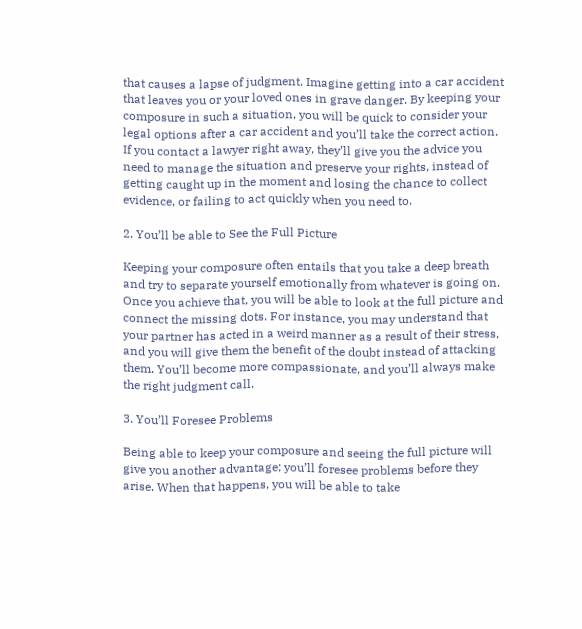that causes a lapse of judgment. Imagine getting into a car accident that leaves you or your loved ones in grave danger. By keeping your composure in such a situation, you will be quick to consider your legal options after a car accident and you’ll take the correct action. If you contact a lawyer right away, they’ll give you the advice you need to manage the situation and preserve your rights, instead of getting caught up in the moment and losing the chance to collect evidence, or failing to act quickly when you need to.

2. You’ll be able to See the Full Picture

Keeping your composure often entails that you take a deep breath and try to separate yourself emotionally from whatever is going on. Once you achieve that, you will be able to look at the full picture and connect the missing dots. For instance, you may understand that your partner has acted in a weird manner as a result of their stress, and you will give them the benefit of the doubt instead of attacking them. You’ll become more compassionate, and you’ll always make the right judgment call.

3. You’ll Foresee Problems

Being able to keep your composure and seeing the full picture will give you another advantage; you’ll foresee problems before they arise. When that happens, you will be able to take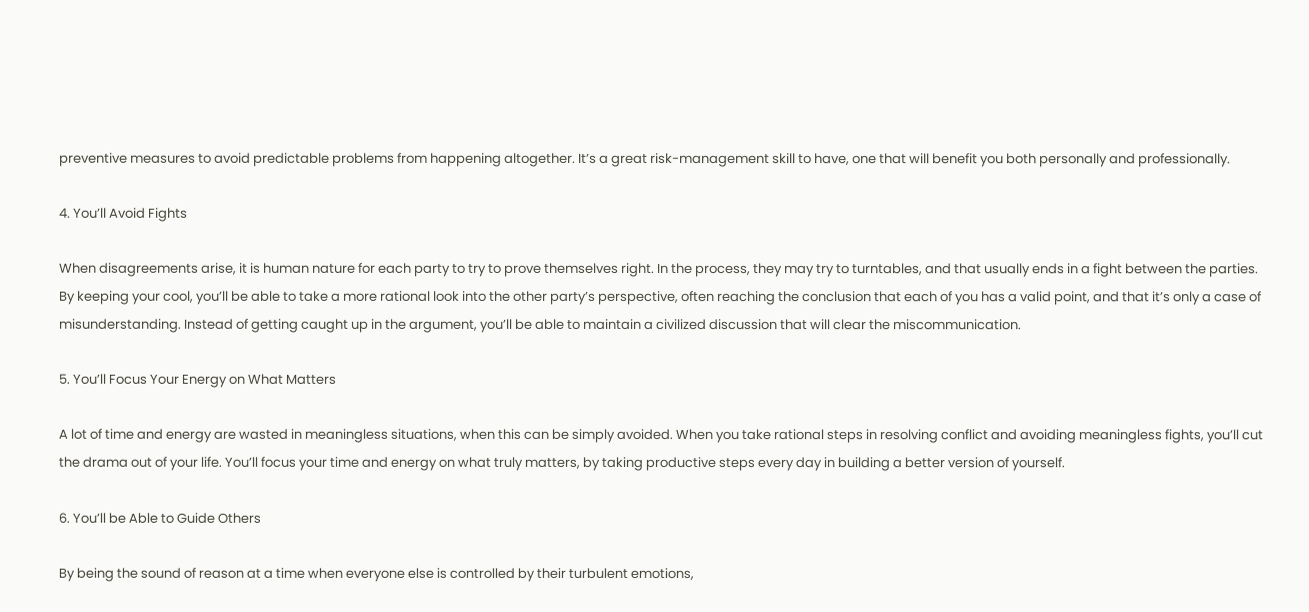preventive measures to avoid predictable problems from happening altogether. It’s a great risk-management skill to have, one that will benefit you both personally and professionally.

4. You’ll Avoid Fights

When disagreements arise, it is human nature for each party to try to prove themselves right. In the process, they may try to turntables, and that usually ends in a fight between the parties. By keeping your cool, you’ll be able to take a more rational look into the other party’s perspective, often reaching the conclusion that each of you has a valid point, and that it’s only a case of misunderstanding. Instead of getting caught up in the argument, you’ll be able to maintain a civilized discussion that will clear the miscommunication.

5. You’ll Focus Your Energy on What Matters

A lot of time and energy are wasted in meaningless situations, when this can be simply avoided. When you take rational steps in resolving conflict and avoiding meaningless fights, you’ll cut the drama out of your life. You’ll focus your time and energy on what truly matters, by taking productive steps every day in building a better version of yourself.

6. You’ll be Able to Guide Others

By being the sound of reason at a time when everyone else is controlled by their turbulent emotions,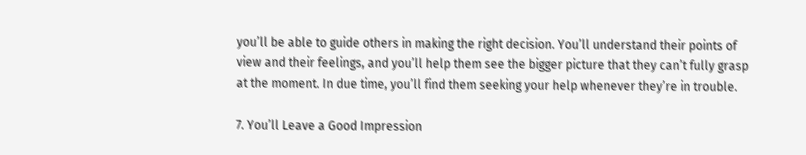you’ll be able to guide others in making the right decision. You’ll understand their points of view and their feelings, and you’ll help them see the bigger picture that they can’t fully grasp at the moment. In due time, you’ll find them seeking your help whenever they’re in trouble.

7. You’ll Leave a Good Impression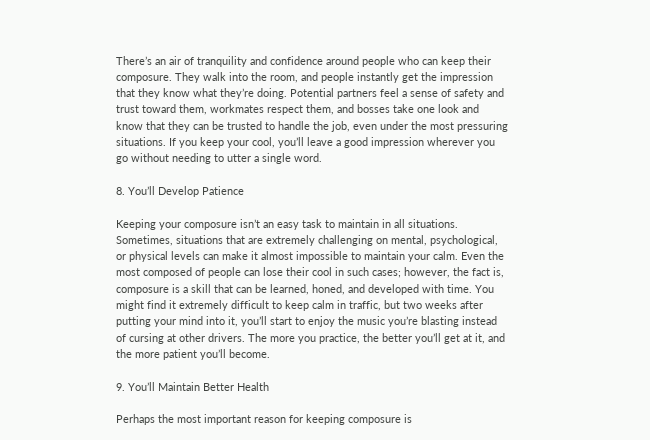There’s an air of tranquility and confidence around people who can keep their composure. They walk into the room, and people instantly get the impression that they know what they’re doing. Potential partners feel a sense of safety and trust toward them, workmates respect them, and bosses take one look and know that they can be trusted to handle the job, even under the most pressuring situations. If you keep your cool, you’ll leave a good impression wherever you go without needing to utter a single word.

8. You’ll Develop Patience

Keeping your composure isn’t an easy task to maintain in all situations. Sometimes, situations that are extremely challenging on mental, psychological, or physical levels can make it almost impossible to maintain your calm. Even the most composed of people can lose their cool in such cases; however, the fact is, composure is a skill that can be learned, honed, and developed with time. You might find it extremely difficult to keep calm in traffic, but two weeks after putting your mind into it, you’ll start to enjoy the music you’re blasting instead of cursing at other drivers. The more you practice, the better you’ll get at it, and the more patient you’ll become.

9. You’ll Maintain Better Health

Perhaps the most important reason for keeping composure is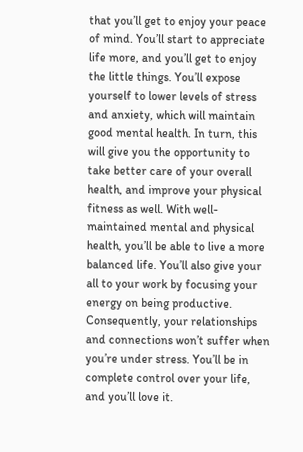that you’ll get to enjoy your peace of mind. You’ll start to appreciate life more, and you’ll get to enjoy the little things. You’ll expose yourself to lower levels of stress and anxiety, which will maintain good mental health. In turn, this will give you the opportunity to take better care of your overall health, and improve your physical fitness as well. With well-maintained mental and physical health, you’ll be able to live a more balanced life. You’ll also give your all to your work by focusing your energy on being productive. Consequently, your relationships and connections won’t suffer when you’re under stress. You’ll be in complete control over your life, and you’ll love it.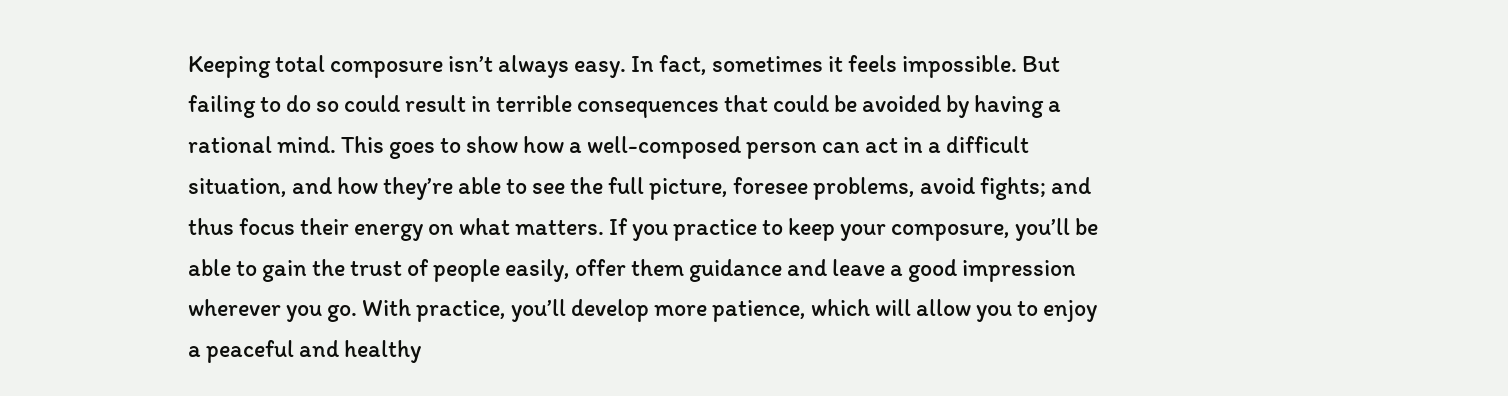Keeping total composure isn’t always easy. In fact, sometimes it feels impossible. But failing to do so could result in terrible consequences that could be avoided by having a rational mind. This goes to show how a well-composed person can act in a difficult situation, and how they’re able to see the full picture, foresee problems, avoid fights; and thus focus their energy on what matters. If you practice to keep your composure, you’ll be able to gain the trust of people easily, offer them guidance and leave a good impression wherever you go. With practice, you’ll develop more patience, which will allow you to enjoy a peaceful and healthy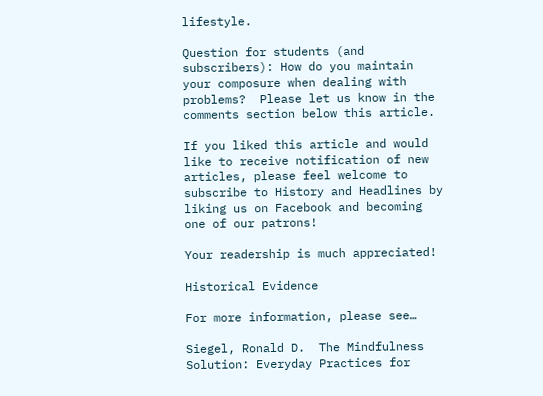lifestyle.

Question for students (and subscribers): How do you maintain your composure when dealing with problems?  Please let us know in the comments section below this article.

If you liked this article and would like to receive notification of new articles, please feel welcome to subscribe to History and Headlines by liking us on Facebook and becoming one of our patrons!

Your readership is much appreciated!

Historical Evidence

For more information, please see…

Siegel, Ronald D.  The Mindfulness Solution: Everyday Practices for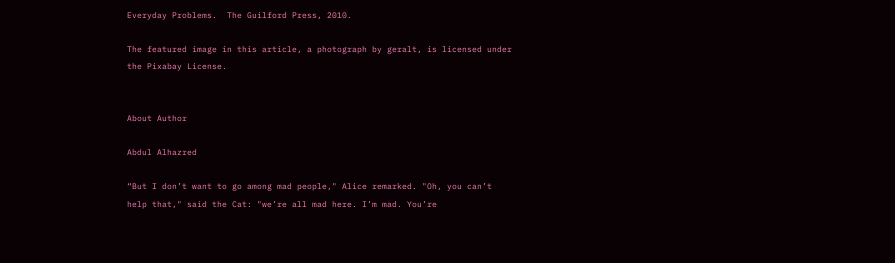Everyday Problems.  The Guilford Press, 2010.

The featured image in this article, a photograph by geralt, is licensed under the Pixabay License.


About Author

Abdul Alhazred

“But I don’t want to go among mad people," Alice remarked. "Oh, you can’t help that," said the Cat: "we’re all mad here. I’m mad. You’re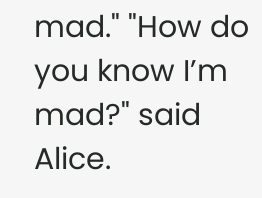mad." "How do you know I’m mad?" said Alice.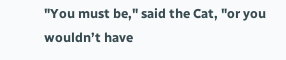"You must be," said the Cat, "or you wouldn’t have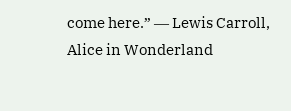come here.” ― Lewis Carroll, Alice in Wonderland